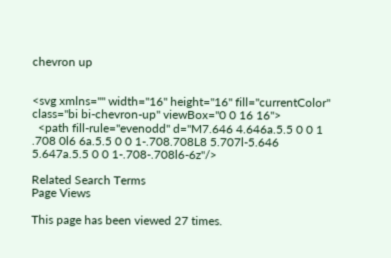chevron up


<svg xmlns="" width="16" height="16" fill="currentColor" class="bi bi-chevron-up" viewBox="0 0 16 16">
  <path fill-rule="evenodd" d="M7.646 4.646a.5.5 0 0 1 .708 0l6 6a.5.5 0 0 1-.708.708L8 5.707l-5.646 5.647a.5.5 0 0 1-.708-.708l6-6z"/>

Related Search Terms
Page Views

This page has been viewed 27 times.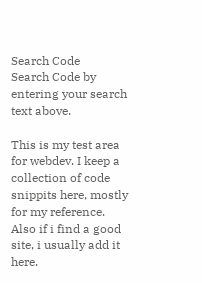Search Code
Search Code by entering your search text above.

This is my test area for webdev. I keep a collection of code snippits here, mostly for my reference. Also if i find a good site, i usually add it here.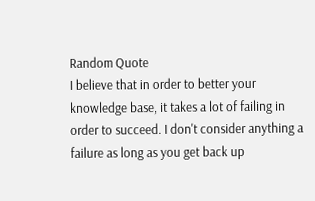Random Quote
I believe that in order to better your knowledge base, it takes a lot of failing in order to succeed. I don't consider anything a failure as long as you get back up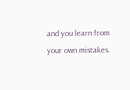and you learn from your own mistakes.